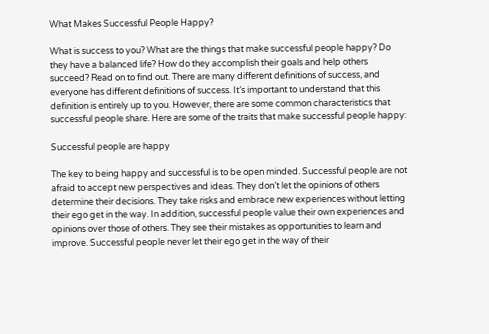What Makes Successful People Happy?

What is success to you? What are the things that make successful people happy? Do they have a balanced life? How do they accomplish their goals and help others succeed? Read on to find out. There are many different definitions of success, and everyone has different definitions of success. It’s important to understand that this definition is entirely up to you. However, there are some common characteristics that successful people share. Here are some of the traits that make successful people happy:

Successful people are happy

The key to being happy and successful is to be open minded. Successful people are not afraid to accept new perspectives and ideas. They don’t let the opinions of others determine their decisions. They take risks and embrace new experiences without letting their ego get in the way. In addition, successful people value their own experiences and opinions over those of others. They see their mistakes as opportunities to learn and improve. Successful people never let their ego get in the way of their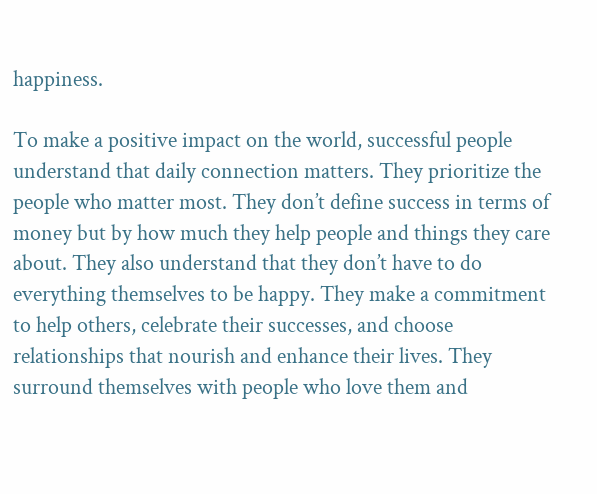happiness.

To make a positive impact on the world, successful people understand that daily connection matters. They prioritize the people who matter most. They don’t define success in terms of money but by how much they help people and things they care about. They also understand that they don’t have to do everything themselves to be happy. They make a commitment to help others, celebrate their successes, and choose relationships that nourish and enhance their lives. They surround themselves with people who love them and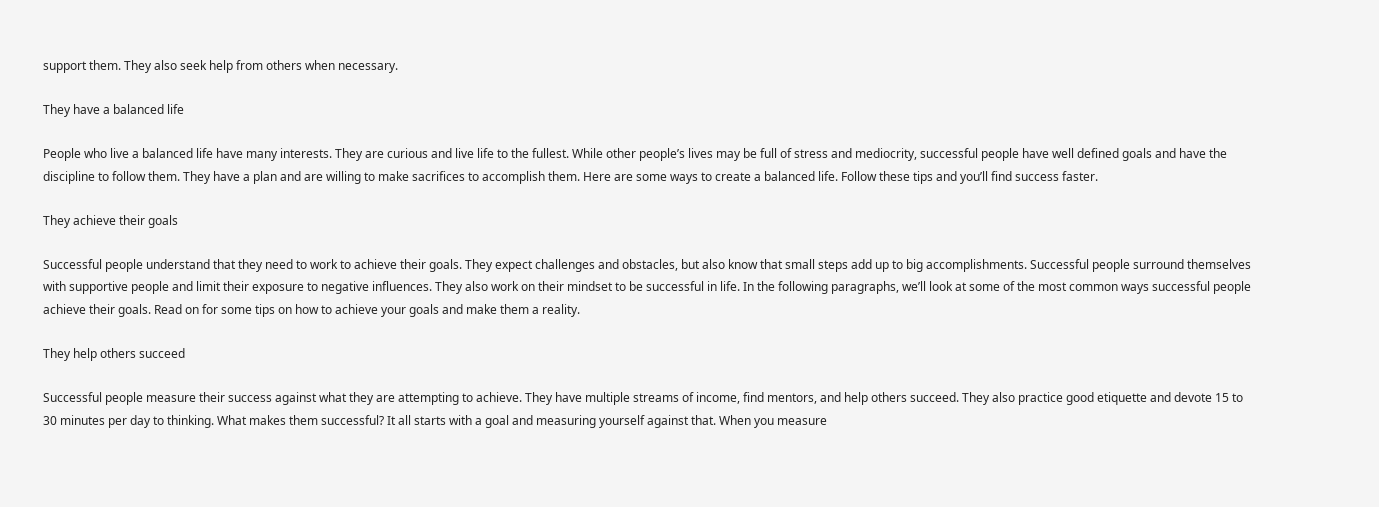support them. They also seek help from others when necessary.

They have a balanced life

People who live a balanced life have many interests. They are curious and live life to the fullest. While other people’s lives may be full of stress and mediocrity, successful people have well defined goals and have the discipline to follow them. They have a plan and are willing to make sacrifices to accomplish them. Here are some ways to create a balanced life. Follow these tips and you’ll find success faster.

They achieve their goals

Successful people understand that they need to work to achieve their goals. They expect challenges and obstacles, but also know that small steps add up to big accomplishments. Successful people surround themselves with supportive people and limit their exposure to negative influences. They also work on their mindset to be successful in life. In the following paragraphs, we’ll look at some of the most common ways successful people achieve their goals. Read on for some tips on how to achieve your goals and make them a reality.

They help others succeed

Successful people measure their success against what they are attempting to achieve. They have multiple streams of income, find mentors, and help others succeed. They also practice good etiquette and devote 15 to 30 minutes per day to thinking. What makes them successful? It all starts with a goal and measuring yourself against that. When you measure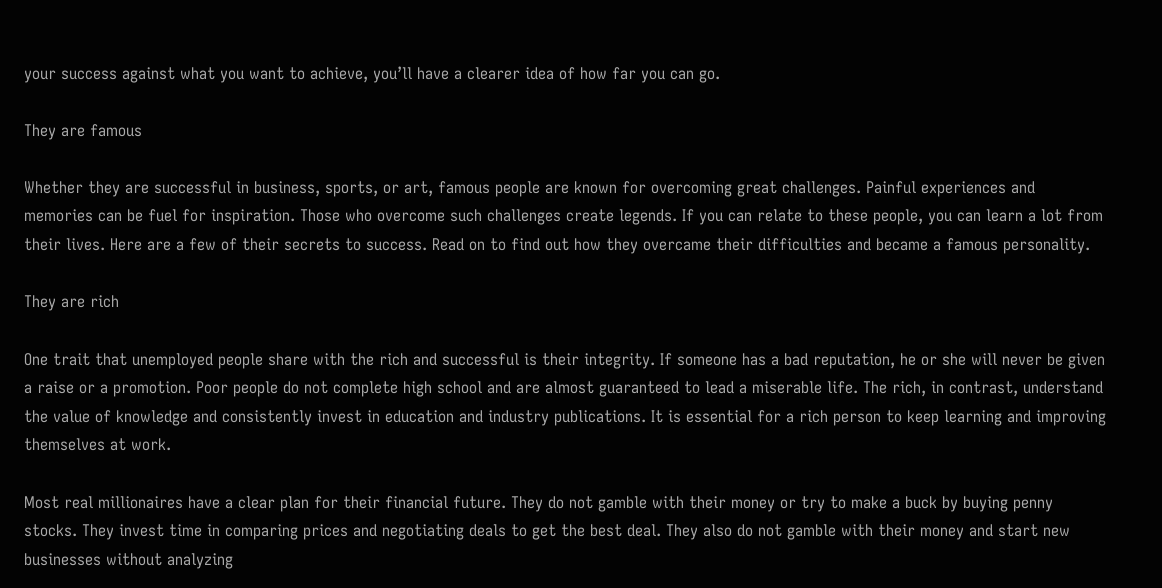your success against what you want to achieve, you’ll have a clearer idea of how far you can go.

They are famous

Whether they are successful in business, sports, or art, famous people are known for overcoming great challenges. Painful experiences and memories can be fuel for inspiration. Those who overcome such challenges create legends. If you can relate to these people, you can learn a lot from their lives. Here are a few of their secrets to success. Read on to find out how they overcame their difficulties and became a famous personality.

They are rich

One trait that unemployed people share with the rich and successful is their integrity. If someone has a bad reputation, he or she will never be given a raise or a promotion. Poor people do not complete high school and are almost guaranteed to lead a miserable life. The rich, in contrast, understand the value of knowledge and consistently invest in education and industry publications. It is essential for a rich person to keep learning and improving themselves at work.

Most real millionaires have a clear plan for their financial future. They do not gamble with their money or try to make a buck by buying penny stocks. They invest time in comparing prices and negotiating deals to get the best deal. They also do not gamble with their money and start new businesses without analyzing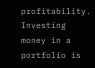profitability. Investing money in a portfolio is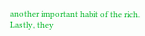another important habit of the rich. Lastly, they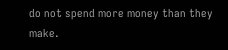do not spend more money than they make.